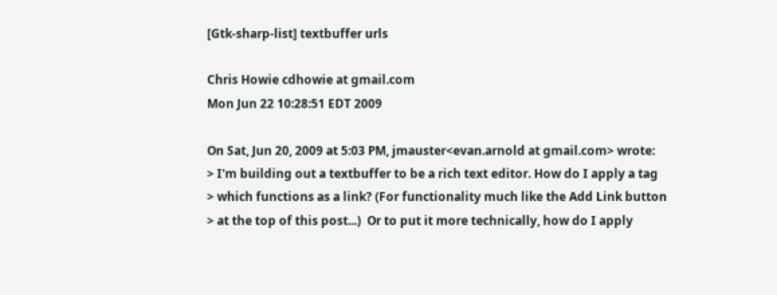[Gtk-sharp-list] textbuffer urls

Chris Howie cdhowie at gmail.com
Mon Jun 22 10:28:51 EDT 2009

On Sat, Jun 20, 2009 at 5:03 PM, jmauster<evan.arnold at gmail.com> wrote:
> I'm building out a textbuffer to be a rich text editor. How do I apply a tag
> which functions as a link? (For functionality much like the Add Link button
> at the top of this post...)  Or to put it more technically, how do I apply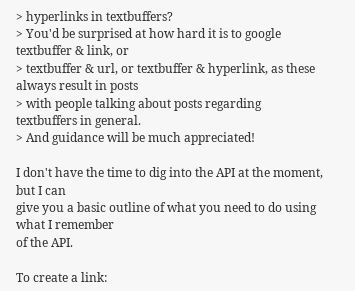> hyperlinks in textbuffers?
> You'd be surprised at how hard it is to google textbuffer & link, or
> textbuffer & url, or textbuffer & hyperlink, as these always result in posts
> with people talking about posts regarding textbuffers in general.
> And guidance will be much appreciated!

I don't have the time to dig into the API at the moment, but I can
give you a basic outline of what you need to do using what I remember
of the API.

To create a link: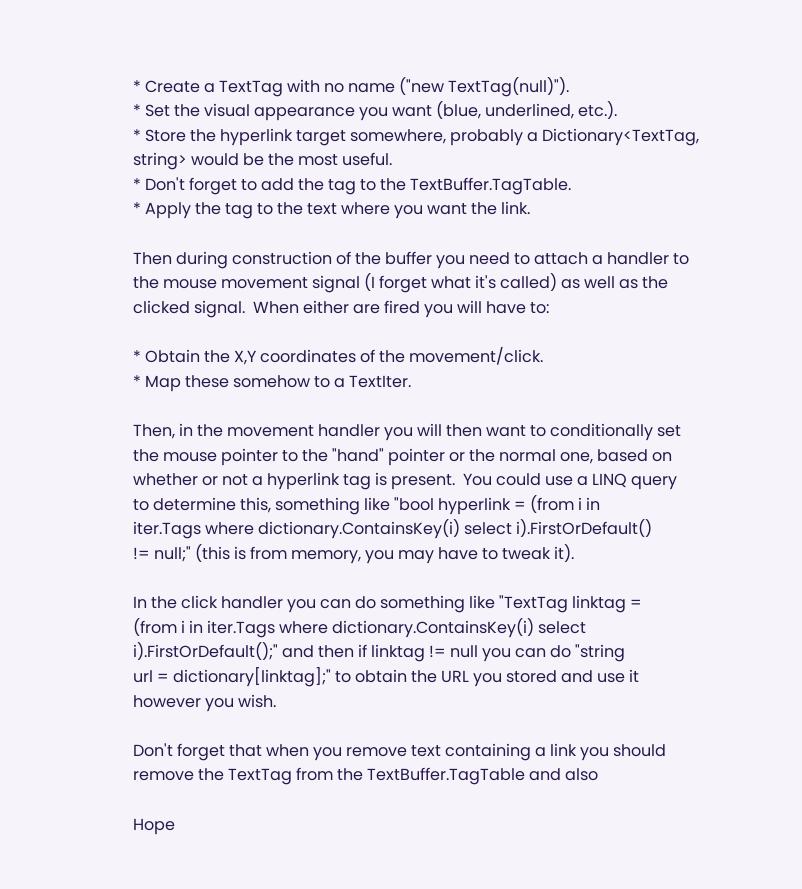* Create a TextTag with no name ("new TextTag(null)").
* Set the visual appearance you want (blue, underlined, etc.).
* Store the hyperlink target somewhere, probably a Dictionary<TextTag,
string> would be the most useful.
* Don't forget to add the tag to the TextBuffer.TagTable.
* Apply the tag to the text where you want the link.

Then during construction of the buffer you need to attach a handler to
the mouse movement signal (I forget what it's called) as well as the
clicked signal.  When either are fired you will have to:

* Obtain the X,Y coordinates of the movement/click.
* Map these somehow to a TextIter.

Then, in the movement handler you will then want to conditionally set
the mouse pointer to the "hand" pointer or the normal one, based on
whether or not a hyperlink tag is present.  You could use a LINQ query
to determine this, something like "bool hyperlink = (from i in
iter.Tags where dictionary.ContainsKey(i) select i).FirstOrDefault()
!= null;" (this is from memory, you may have to tweak it).

In the click handler you can do something like "TextTag linktag =
(from i in iter.Tags where dictionary.ContainsKey(i) select
i).FirstOrDefault();" and then if linktag != null you can do "string
url = dictionary[linktag];" to obtain the URL you stored and use it
however you wish.

Don't forget that when you remove text containing a link you should
remove the TextTag from the TextBuffer.TagTable and also

Hope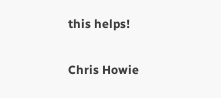this helps!

Chris Howie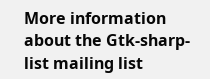More information about the Gtk-sharp-list mailing list